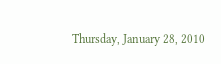Thursday, January 28, 2010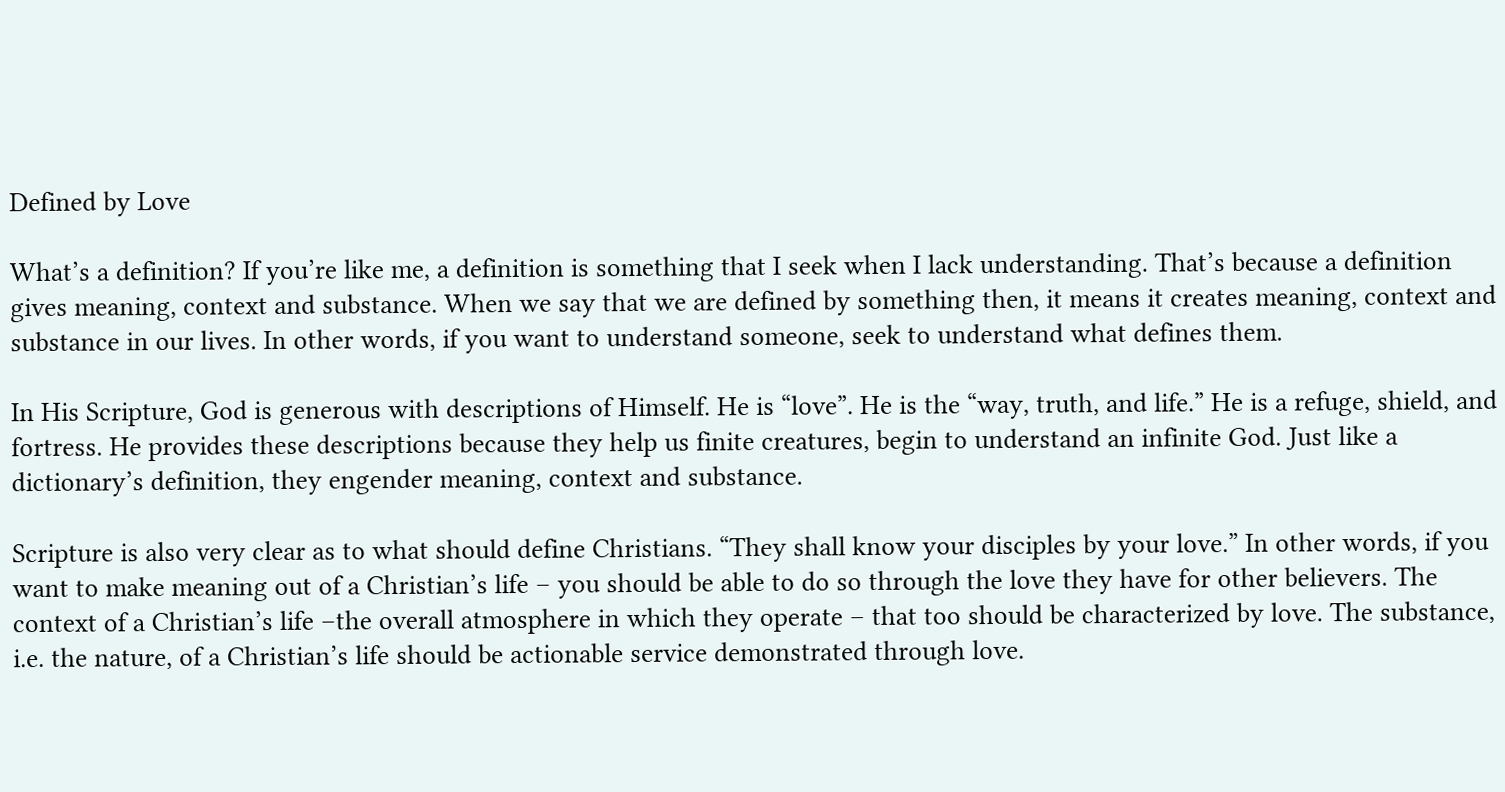Defined by Love

What’s a definition? If you’re like me, a definition is something that I seek when I lack understanding. That’s because a definition gives meaning, context and substance. When we say that we are defined by something then, it means it creates meaning, context and substance in our lives. In other words, if you want to understand someone, seek to understand what defines them.

In His Scripture, God is generous with descriptions of Himself. He is “love”. He is the “way, truth, and life.” He is a refuge, shield, and fortress. He provides these descriptions because they help us finite creatures, begin to understand an infinite God. Just like a dictionary’s definition, they engender meaning, context and substance.

Scripture is also very clear as to what should define Christians. “They shall know your disciples by your love.” In other words, if you want to make meaning out of a Christian’s life – you should be able to do so through the love they have for other believers. The context of a Christian’s life –the overall atmosphere in which they operate – that too should be characterized by love. The substance, i.e. the nature, of a Christian’s life should be actionable service demonstrated through love.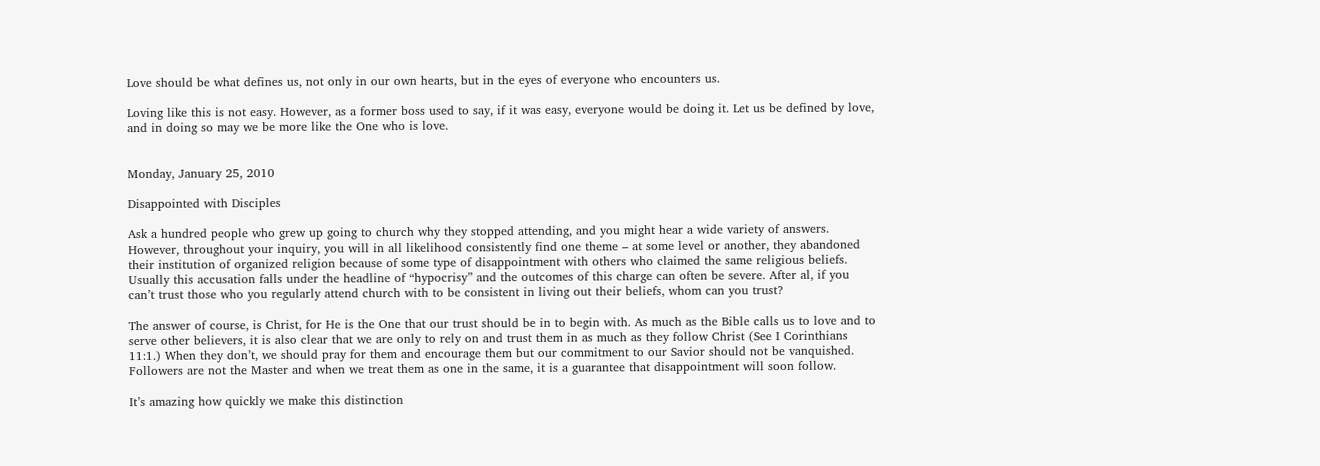Love should be what defines us, not only in our own hearts, but in the eyes of everyone who encounters us.

Loving like this is not easy. However, as a former boss used to say, if it was easy, everyone would be doing it. Let us be defined by love, and in doing so may we be more like the One who is love.


Monday, January 25, 2010

Disappointed with Disciples

Ask a hundred people who grew up going to church why they stopped attending, and you might hear a wide variety of answers. However, throughout your inquiry, you will in all likelihood consistently find one theme – at some level or another, they abandoned their institution of organized religion because of some type of disappointment with others who claimed the same religious beliefs. Usually this accusation falls under the headline of “hypocrisy” and the outcomes of this charge can often be severe. After al, if you can’t trust those who you regularly attend church with to be consistent in living out their beliefs, whom can you trust?

The answer of course, is Christ, for He is the One that our trust should be in to begin with. As much as the Bible calls us to love and to serve other believers, it is also clear that we are only to rely on and trust them in as much as they follow Christ (See I Corinthians 11:1.) When they don’t, we should pray for them and encourage them but our commitment to our Savior should not be vanquished. Followers are not the Master and when we treat them as one in the same, it is a guarantee that disappointment will soon follow.

It’s amazing how quickly we make this distinction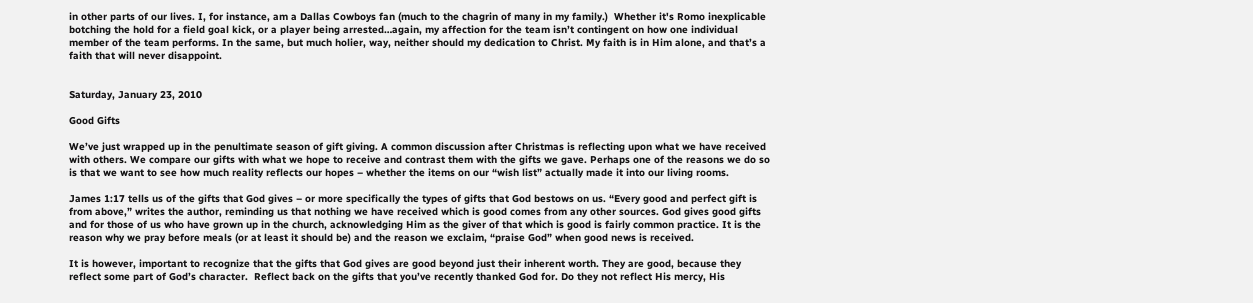in other parts of our lives. I, for instance, am a Dallas Cowboys fan (much to the chagrin of many in my family.)  Whether it's Romo inexplicable botching the hold for a field goal kick, or a player being arrested…again, my affection for the team isn’t contingent on how one individual member of the team performs. In the same, but much holier, way, neither should my dedication to Christ. My faith is in Him alone, and that’s a faith that will never disappoint.


Saturday, January 23, 2010

Good Gifts

We’ve just wrapped up in the penultimate season of gift giving. A common discussion after Christmas is reflecting upon what we have received with others. We compare our gifts with what we hope to receive and contrast them with the gifts we gave. Perhaps one of the reasons we do so is that we want to see how much reality reflects our hopes – whether the items on our “wish list” actually made it into our living rooms.

James 1:17 tells us of the gifts that God gives – or more specifically the types of gifts that God bestows on us. “Every good and perfect gift is from above,” writes the author, reminding us that nothing we have received which is good comes from any other sources. God gives good gifts and for those of us who have grown up in the church, acknowledging Him as the giver of that which is good is fairly common practice. It is the reason why we pray before meals (or at least it should be) and the reason we exclaim, “praise God” when good news is received.

It is however, important to recognize that the gifts that God gives are good beyond just their inherent worth. They are good, because they reflect some part of God’s character.  Reflect back on the gifts that you’ve recently thanked God for. Do they not reflect His mercy, His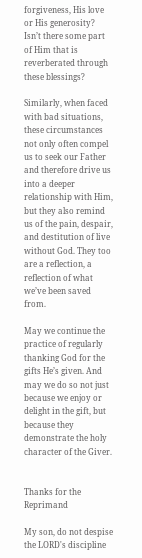forgiveness, His love or His generosity? Isn’t there some part of Him that is reverberated through these blessings?

Similarly, when faced with bad situations, these circumstances not only often compel us to seek our Father and therefore drive us into a deeper relationship with Him, but they also remind us of the pain, despair, and destitution of live without God. They too are a reflection, a reflection of what we’ve been saved from.

May we continue the practice of regularly thanking God for the gifts He’s given. And may we do so not just because we enjoy or delight in the gift, but because they demonstrate the holy character of the Giver.


Thanks for the Reprimand

My son, do not despise the LORD's discipline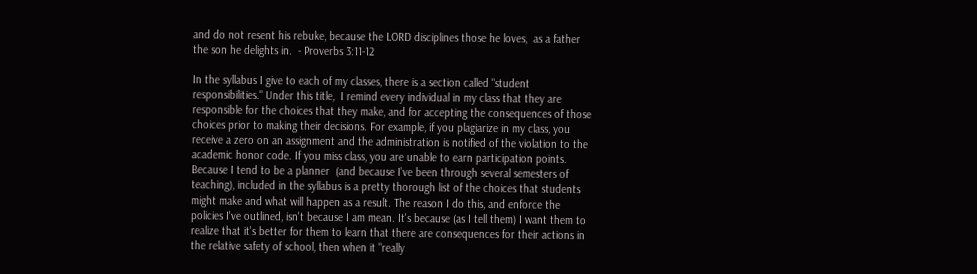and do not resent his rebuke, because the LORD disciplines those he loves,  as a father the son he delights in.  - Proverbs 3:11-12

In the syllabus I give to each of my classes, there is a section called "student responsibilities." Under this title,  I remind every individual in my class that they are responsible for the choices that they make, and for accepting the consequences of those choices prior to making their decisions. For example, if you plagiarize in my class, you receive a zero on an assignment and the administration is notified of the violation to the academic honor code. If you miss class, you are unable to earn participation points. Because I tend to be a planner  (and because I've been through several semesters of teaching), included in the syllabus is a pretty thorough list of the choices that students might make and what will happen as a result. The reason I do this, and enforce the policies I've outlined, isn't because I am mean. It's because (as I tell them) I want them to realize that it's better for them to learn that there are consequences for their actions in the relative safety of school, then when it "really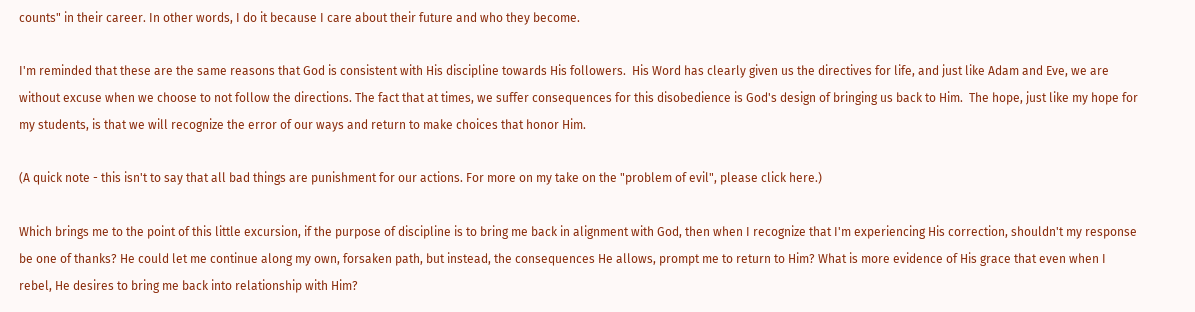counts" in their career. In other words, I do it because I care about their future and who they become.

I'm reminded that these are the same reasons that God is consistent with His discipline towards His followers.  His Word has clearly given us the directives for life, and just like Adam and Eve, we are without excuse when we choose to not follow the directions. The fact that at times, we suffer consequences for this disobedience is God's design of bringing us back to Him.  The hope, just like my hope for my students, is that we will recognize the error of our ways and return to make choices that honor Him.

(A quick note - this isn't to say that all bad things are punishment for our actions. For more on my take on the "problem of evil", please click here.)

Which brings me to the point of this little excursion, if the purpose of discipline is to bring me back in alignment with God, then when I recognize that I'm experiencing His correction, shouldn't my response be one of thanks? He could let me continue along my own, forsaken path, but instead, the consequences He allows, prompt me to return to Him? What is more evidence of His grace that even when I rebel, He desires to bring me back into relationship with Him?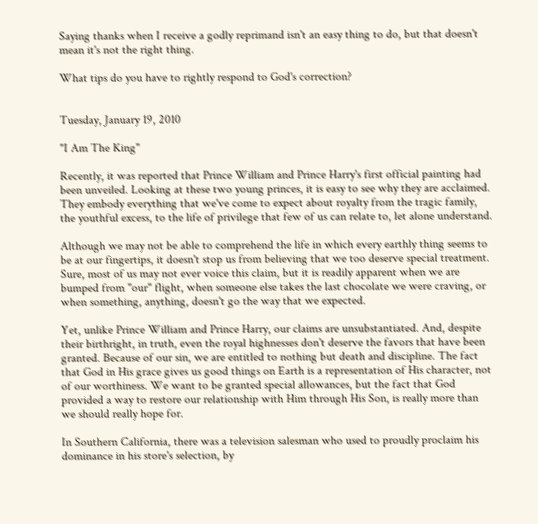Saying thanks when I receive a godly reprimand isn't an easy thing to do, but that doesn't mean it's not the right thing.

What tips do you have to rightly respond to God's correction?


Tuesday, January 19, 2010

"I Am The King"

Recently, it was reported that Prince William and Prince Harry's first official painting had been unveiled. Looking at these two young princes, it is easy to see why they are acclaimed. They embody everything that we've come to expect about royalty from the tragic family, the youthful excess, to the life of privilege that few of us can relate to, let alone understand.

Although we may not be able to comprehend the life in which every earthly thing seems to be at our fingertips, it doesn't stop us from believing that we too deserve special treatment. Sure, most of us may not ever voice this claim, but it is readily apparent when we are bumped from "our" flight, when someone else takes the last chocolate we were craving, or when something, anything, doesn't go the way that we expected.

Yet, unlike Prince William and Prince Harry, our claims are unsubstantiated. And, despite their birthright, in truth, even the royal highnesses don't deserve the favors that have been granted. Because of our sin, we are entitled to nothing but death and discipline. The fact that God in His grace gives us good things on Earth is a representation of His character, not of our worthiness. We want to be granted special allowances, but the fact that God provided a way to restore our relationship with Him through His Son, is really more than we should really hope for.

In Southern California, there was a television salesman who used to proudly proclaim his dominance in his store's selection, by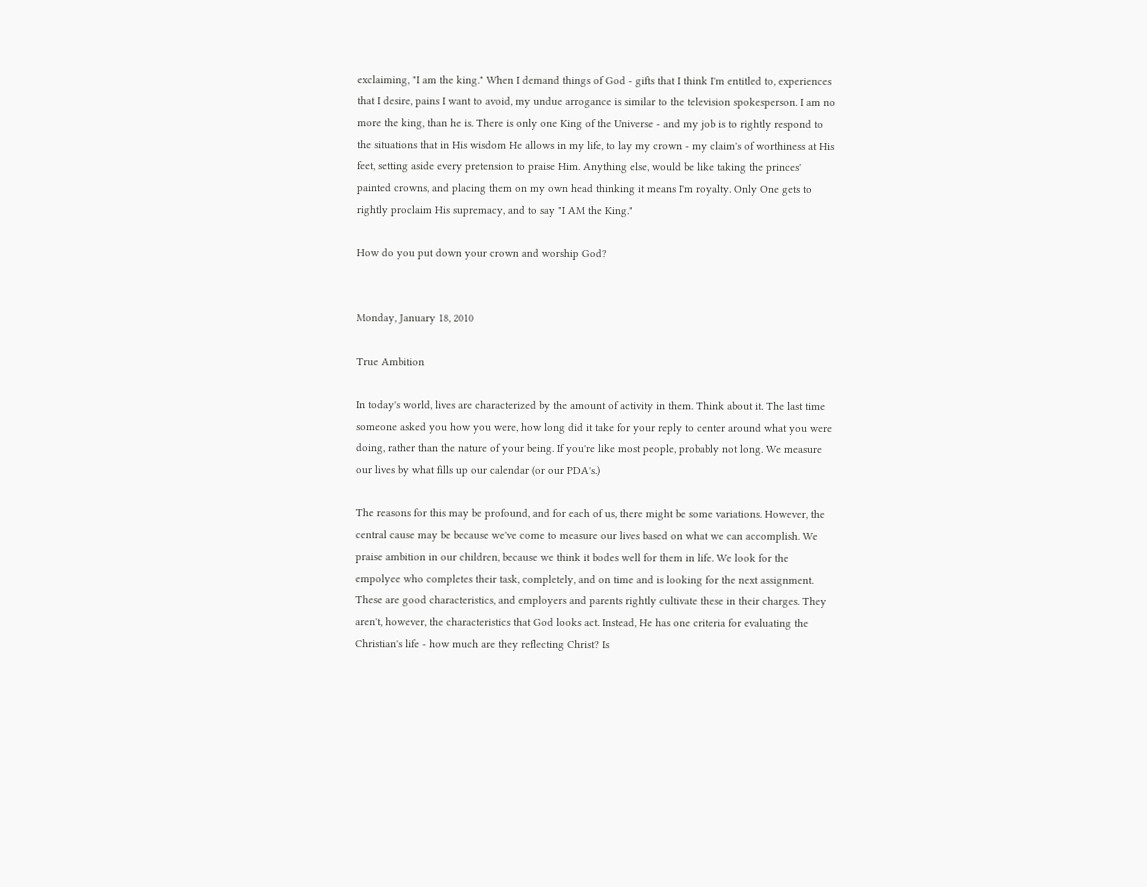exclaiming, "I am the king." When I demand things of God - gifts that I think I'm entitled to, experiences that I desire, pains I want to avoid, my undue arrogance is similar to the television spokesperson. I am no more the king, than he is. There is only one King of the Universe - and my job is to rightly respond to the situations that in His wisdom He allows in my life, to lay my crown - my claim's of worthiness at His feet, setting aside every pretension to praise Him. Anything else, would be like taking the princes' painted crowns, and placing them on my own head thinking it means I'm royalty. Only One gets to rightly proclaim His supremacy, and to say "I AM the King."

How do you put down your crown and worship God?


Monday, January 18, 2010

True Ambition

In today's world, lives are characterized by the amount of activity in them. Think about it. The last time someone asked you how you were, how long did it take for your reply to center around what you were doing, rather than the nature of your being. If you're like most people, probably not long. We measure our lives by what fills up our calendar (or our PDA's.)

The reasons for this may be profound, and for each of us, there might be some variations. However, the central cause may be because we've come to measure our lives based on what we can accomplish. We praise ambition in our children, because we think it bodes well for them in life. We look for the empolyee who completes their task, completely, and on time and is looking for the next assignment. These are good characteristics, and employers and parents rightly cultivate these in their charges. They aren't, however, the characteristics that God looks act. Instead, He has one criteria for evaluating the Christian's life - how much are they reflecting Christ? Is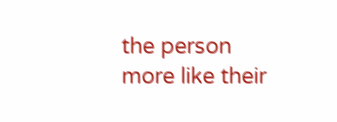the person more like their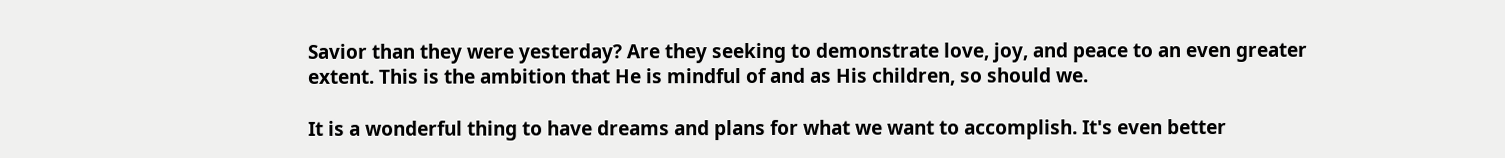Savior than they were yesterday? Are they seeking to demonstrate love, joy, and peace to an even greater extent. This is the ambition that He is mindful of and as His children, so should we.

It is a wonderful thing to have dreams and plans for what we want to accomplish. It's even better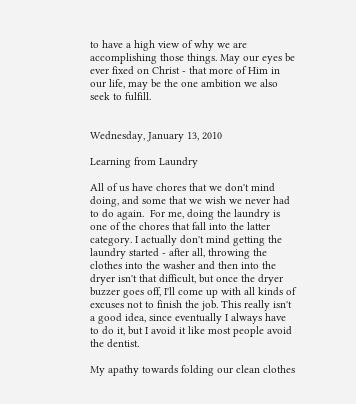to have a high view of why we are accomplishing those things. May our eyes be ever fixed on Christ - that more of Him in our life, may be the one ambition we also seek to fulfill.


Wednesday, January 13, 2010

Learning from Laundry

All of us have chores that we don't mind doing, and some that we wish we never had to do again.  For me, doing the laundry is one of the chores that fall into the latter category. I actually don't mind getting the laundry started - after all, throwing the clothes into the washer and then into the dryer isn't that difficult, but once the dryer buzzer goes off, I'll come up with all kinds of excuses not to finish the job. This really isn't a good idea, since eventually I always have to do it, but I avoid it like most people avoid the dentist.

My apathy towards folding our clean clothes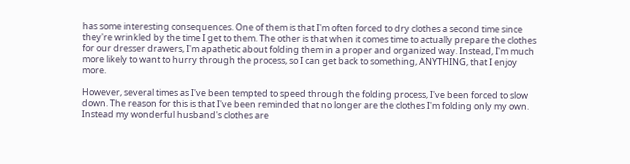has some interesting consequences. One of them is that I'm often forced to dry clothes a second time since they're wrinkled by the time I get to them. The other is that when it comes time to actually prepare the clothes for our dresser drawers, I'm apathetic about folding them in a proper and organized way. Instead, I'm much more likely to want to hurry through the process, so I can get back to something, ANYTHING, that I enjoy more.

However, several times as I've been tempted to speed through the folding process, I've been forced to slow down. The reason for this is that I've been reminded that no longer are the clothes I'm folding only my own. Instead my wonderful husband's clothes are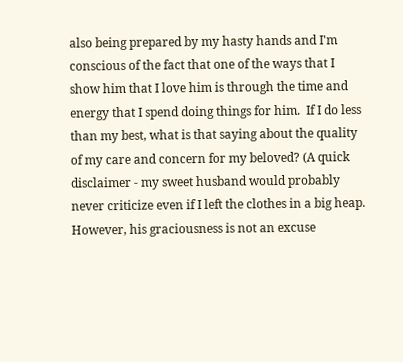also being prepared by my hasty hands and I'm conscious of the fact that one of the ways that I show him that I love him is through the time and energy that I spend doing things for him.  If I do less than my best, what is that saying about the quality of my care and concern for my beloved? (A quick disclaimer - my sweet husband would probably never criticize even if I left the clothes in a big heap. However, his graciousness is not an excuse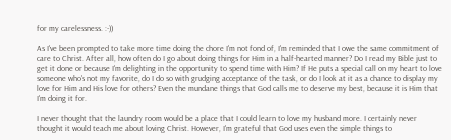for my carelessness. :-))

As I've been prompted to take more time doing the chore I'm not fond of, I'm reminded that I owe the same commitment of care to Christ. After all, how often do I go about doing things for Him in a half-hearted manner? Do I read my Bible just to get it done or because I'm delighting in the opportunity to spend time with Him? If He puts a special call on my heart to love someone who's not my favorite, do I do so with grudging acceptance of the task, or do I look at it as a chance to display my love for Him and His love for others? Even the mundane things that God calls me to deserve my best, because it is Him that I'm doing it for.

I never thought that the laundry room would be a place that I could learn to love my husband more. I certainly never thought it would teach me about loving Christ. However, I'm grateful that God uses even the simple things to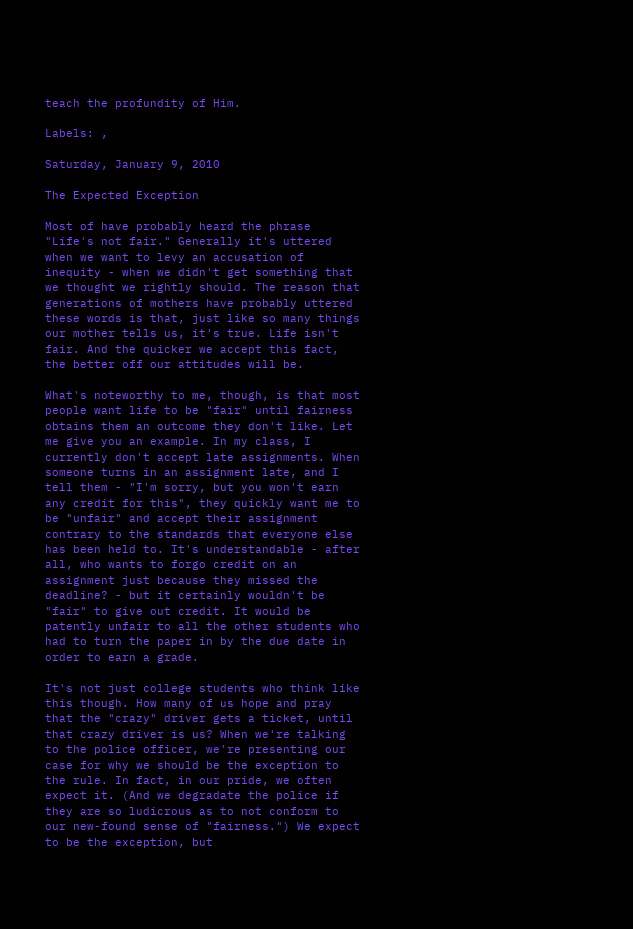teach the profundity of Him.

Labels: ,

Saturday, January 9, 2010

The Expected Exception

Most of have probably heard the phrase "Life's not fair." Generally it's uttered when we want to levy an accusation of inequity - when we didn't get something that we thought we rightly should. The reason that generations of mothers have probably uttered these words is that, just like so many things our mother tells us, it's true. Life isn't fair. And the quicker we accept this fact, the better off our attitudes will be.

What's noteworthy to me, though, is that most people want life to be "fair" until fairness obtains them an outcome they don't like. Let me give you an example. In my class, I currently don't accept late assignments. When someone turns in an assignment late, and I tell them - "I'm sorry, but you won't earn any credit for this", they quickly want me to be "unfair" and accept their assignment contrary to the standards that everyone else has been held to. It's understandable - after all, who wants to forgo credit on an assignment just because they missed the deadline? - but it certainly wouldn't be "fair" to give out credit. It would be patently unfair to all the other students who had to turn the paper in by the due date in order to earn a grade.

It's not just college students who think like this though. How many of us hope and pray that the "crazy" driver gets a ticket, until that crazy driver is us? When we're talking to the police officer, we're presenting our case for why we should be the exception to the rule. In fact, in our pride, we often expect it. (And we degradate the police if they are so ludicrous as to not conform to our new-found sense of "fairness.") We expect to be the exception, but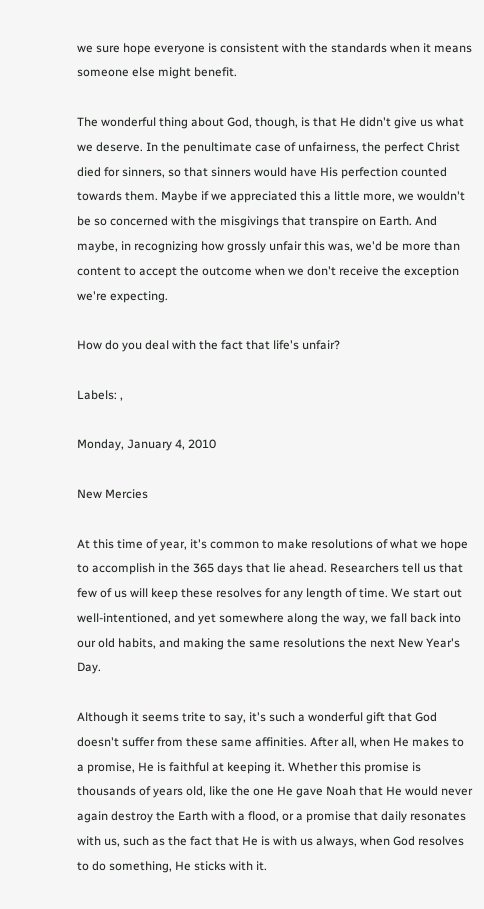we sure hope everyone is consistent with the standards when it means someone else might benefit.

The wonderful thing about God, though, is that He didn't give us what we deserve. In the penultimate case of unfairness, the perfect Christ died for sinners, so that sinners would have His perfection counted towards them. Maybe if we appreciated this a little more, we wouldn't be so concerned with the misgivings that transpire on Earth. And maybe, in recognizing how grossly unfair this was, we'd be more than content to accept the outcome when we don't receive the exception we're expecting.

How do you deal with the fact that life's unfair?

Labels: ,

Monday, January 4, 2010

New Mercies

At this time of year, it's common to make resolutions of what we hope to accomplish in the 365 days that lie ahead. Researchers tell us that few of us will keep these resolves for any length of time. We start out well-intentioned, and yet somewhere along the way, we fall back into our old habits, and making the same resolutions the next New Year's Day.

Although it seems trite to say, it's such a wonderful gift that God doesn't suffer from these same affinities. After all, when He makes to a promise, He is faithful at keeping it. Whether this promise is thousands of years old, like the one He gave Noah that He would never again destroy the Earth with a flood, or a promise that daily resonates with us, such as the fact that He is with us always, when God resolves to do something, He sticks with it.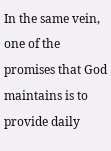In the same vein, one of the promises that God maintains is to provide daily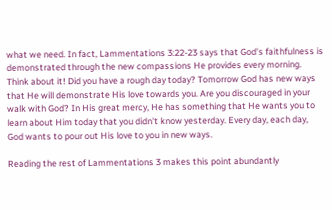what we need. In fact, Lammentations 3:22-23 says that God's faithfulness is demonstrated through the new compassions He provides every morning. Think about it! Did you have a rough day today? Tomorrow God has new ways that He will demonstrate His love towards you. Are you discouraged in your walk with God? In His great mercy, He has something that He wants you to learn about Him today that you didn't know yesterday. Every day, each day, God wants to pour out His love to you in new ways.

Reading the rest of Lammentations 3 makes this point abundantly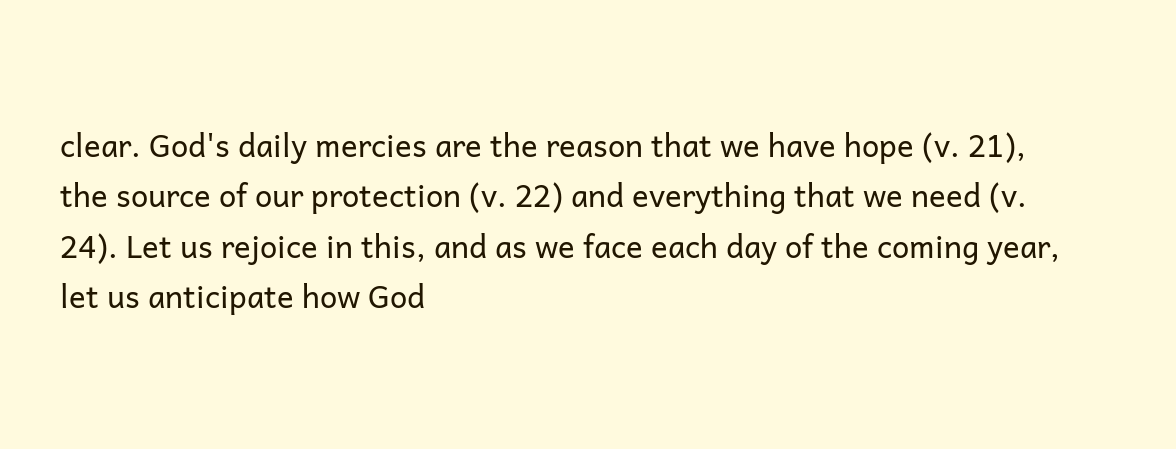clear. God's daily mercies are the reason that we have hope (v. 21), the source of our protection (v. 22) and everything that we need (v. 24). Let us rejoice in this, and as we face each day of the coming year, let us anticipate how God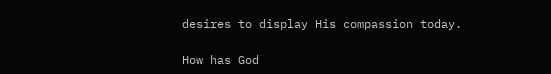desires to display His compassion today.

How has God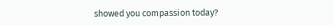showed you compassion today?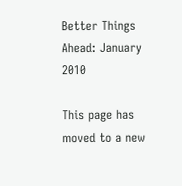Better Things Ahead: January 2010

This page has moved to a new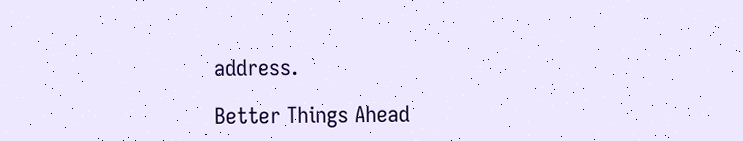address.

Better Things Ahead